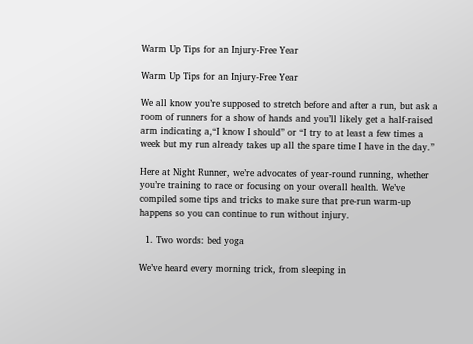Warm Up Tips for an Injury-Free Year

Warm Up Tips for an Injury-Free Year

We all know you’re supposed to stretch before and after a run, but ask a room of runners for a show of hands and you’ll likely get a half-raised arm indicating a,“I know I should” or “I try to at least a few times a week but my run already takes up all the spare time I have in the day.”

Here at Night Runner, we’re advocates of year-round running, whether you’re training to race or focusing on your overall health. We’ve compiled some tips and tricks to make sure that pre-run warm-up happens so you can continue to run without injury.

  1. Two words: bed yoga

We’ve heard every morning trick, from sleeping in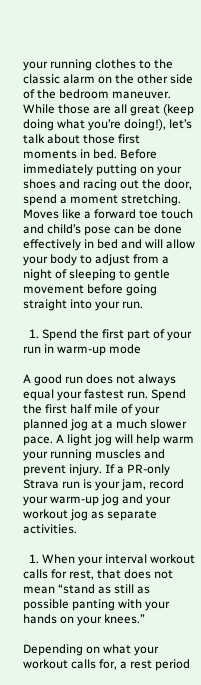your running clothes to the classic alarm on the other side of the bedroom maneuver. While those are all great (keep doing what you’re doing!), let’s talk about those first moments in bed. Before immediately putting on your shoes and racing out the door, spend a moment stretching. Moves like a forward toe touch and child’s pose can be done effectively in bed and will allow your body to adjust from a night of sleeping to gentle movement before going straight into your run.

  1. Spend the first part of your run in warm-up mode

A good run does not always equal your fastest run. Spend the first half mile of your planned jog at a much slower pace. A light jog will help warm your running muscles and prevent injury. If a PR-only Strava run is your jam, record your warm-up jog and your workout jog as separate activities.

  1. When your interval workout calls for rest, that does not mean “stand as still as possible panting with your hands on your knees.”

Depending on what your workout calls for, a rest period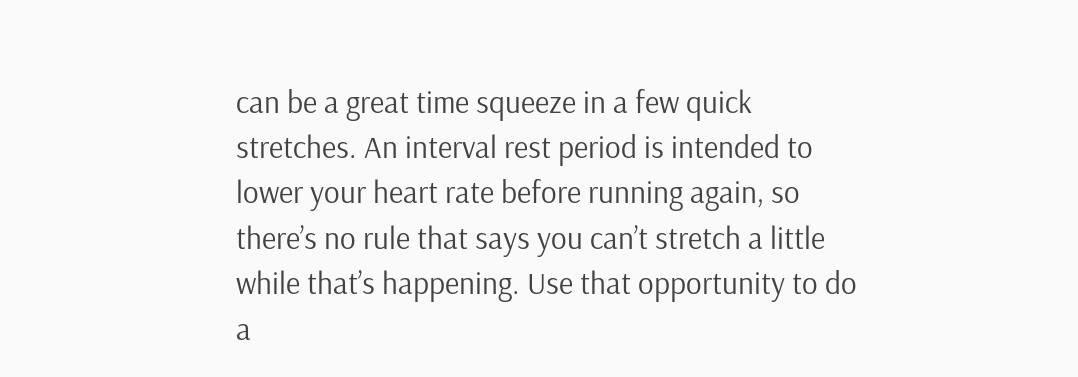can be a great time squeeze in a few quick stretches. An interval rest period is intended to lower your heart rate before running again, so there’s no rule that says you can’t stretch a little while that’s happening. Use that opportunity to do a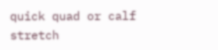quick quad or calf stretch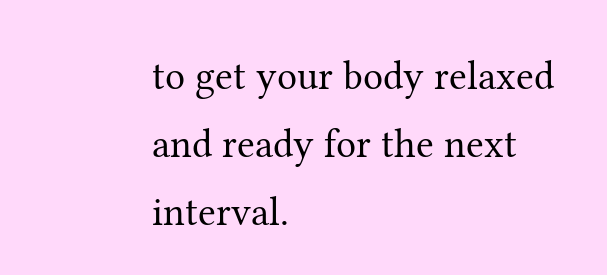to get your body relaxed and ready for the next interval.